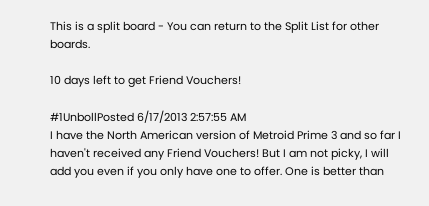This is a split board - You can return to the Split List for other boards.

10 days left to get Friend Vouchers!

#1UnbollPosted 6/17/2013 2:57:55 AM
I have the North American version of Metroid Prime 3 and so far I haven't received any Friend Vouchers! But I am not picky, I will add you even if you only have one to offer. One is better than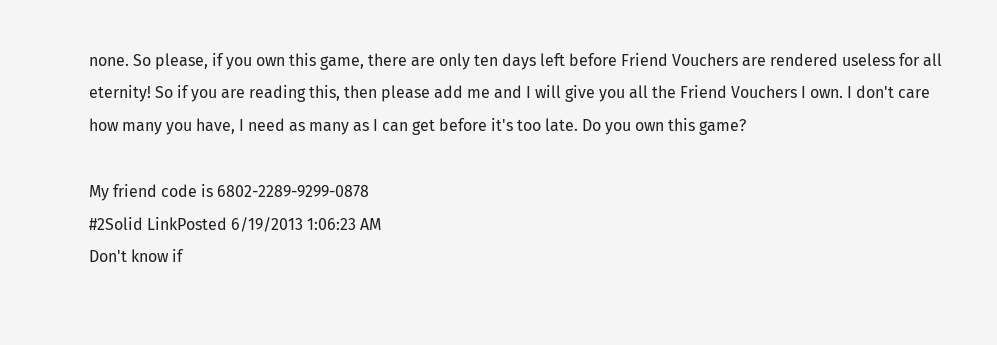none. So please, if you own this game, there are only ten days left before Friend Vouchers are rendered useless for all eternity! So if you are reading this, then please add me and I will give you all the Friend Vouchers I own. I don't care how many you have, I need as many as I can get before it's too late. Do you own this game?

My friend code is 6802-2289-9299-0878
#2Solid LinkPosted 6/19/2013 1:06:23 AM
Don't know if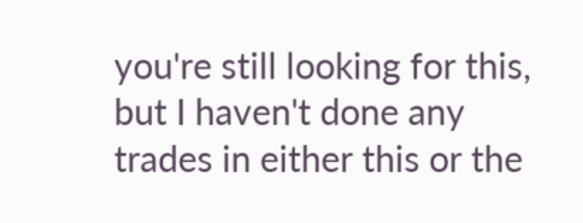you're still looking for this, but I haven't done any trades in either this or the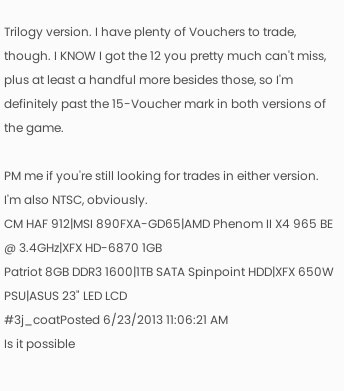Trilogy version. I have plenty of Vouchers to trade, though. I KNOW I got the 12 you pretty much can't miss, plus at least a handful more besides those, so I'm definitely past the 15-Voucher mark in both versions of the game.

PM me if you're still looking for trades in either version. I'm also NTSC, obviously.
CM HAF 912|MSI 890FXA-GD65|AMD Phenom II X4 965 BE @ 3.4GHz|XFX HD-6870 1GB
Patriot 8GB DDR3 1600|1TB SATA Spinpoint HDD|XFX 650W PSU|ASUS 23" LED LCD
#3j_coatPosted 6/23/2013 11:06:21 AM
Is it possible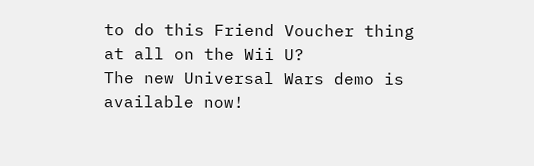to do this Friend Voucher thing at all on the Wii U?
The new Universal Wars demo is available now!